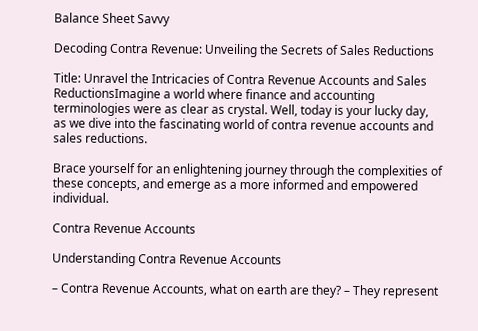Balance Sheet Savvy

Decoding Contra Revenue: Unveiling the Secrets of Sales Reductions

Title: Unravel the Intricacies of Contra Revenue Accounts and Sales ReductionsImagine a world where finance and accounting terminologies were as clear as crystal. Well, today is your lucky day, as we dive into the fascinating world of contra revenue accounts and sales reductions.

Brace yourself for an enlightening journey through the complexities of these concepts, and emerge as a more informed and empowered individual.

Contra Revenue Accounts

Understanding Contra Revenue Accounts

– Contra Revenue Accounts, what on earth are they? – They represent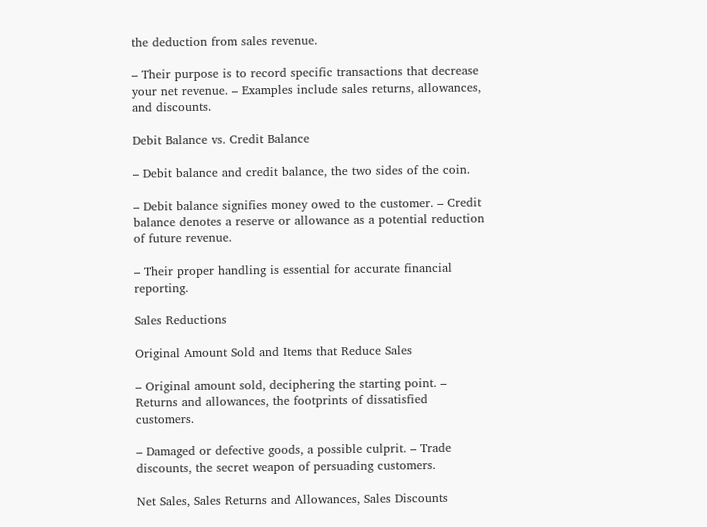the deduction from sales revenue.

– Their purpose is to record specific transactions that decrease your net revenue. – Examples include sales returns, allowances, and discounts.

Debit Balance vs. Credit Balance

– Debit balance and credit balance, the two sides of the coin.

– Debit balance signifies money owed to the customer. – Credit balance denotes a reserve or allowance as a potential reduction of future revenue.

– Their proper handling is essential for accurate financial reporting.

Sales Reductions

Original Amount Sold and Items that Reduce Sales

– Original amount sold, deciphering the starting point. – Returns and allowances, the footprints of dissatisfied customers.

– Damaged or defective goods, a possible culprit. – Trade discounts, the secret weapon of persuading customers.

Net Sales, Sales Returns and Allowances, Sales Discounts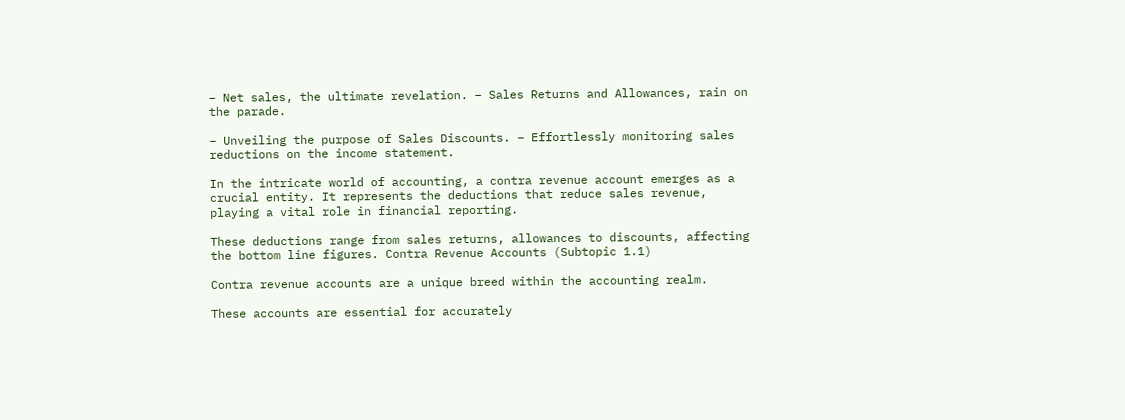– Net sales, the ultimate revelation. – Sales Returns and Allowances, rain on the parade.

– Unveiling the purpose of Sales Discounts. – Effortlessly monitoring sales reductions on the income statement.

In the intricate world of accounting, a contra revenue account emerges as a crucial entity. It represents the deductions that reduce sales revenue, playing a vital role in financial reporting.

These deductions range from sales returns, allowances to discounts, affecting the bottom line figures. Contra Revenue Accounts (Subtopic 1.1)

Contra revenue accounts are a unique breed within the accounting realm.

These accounts are essential for accurately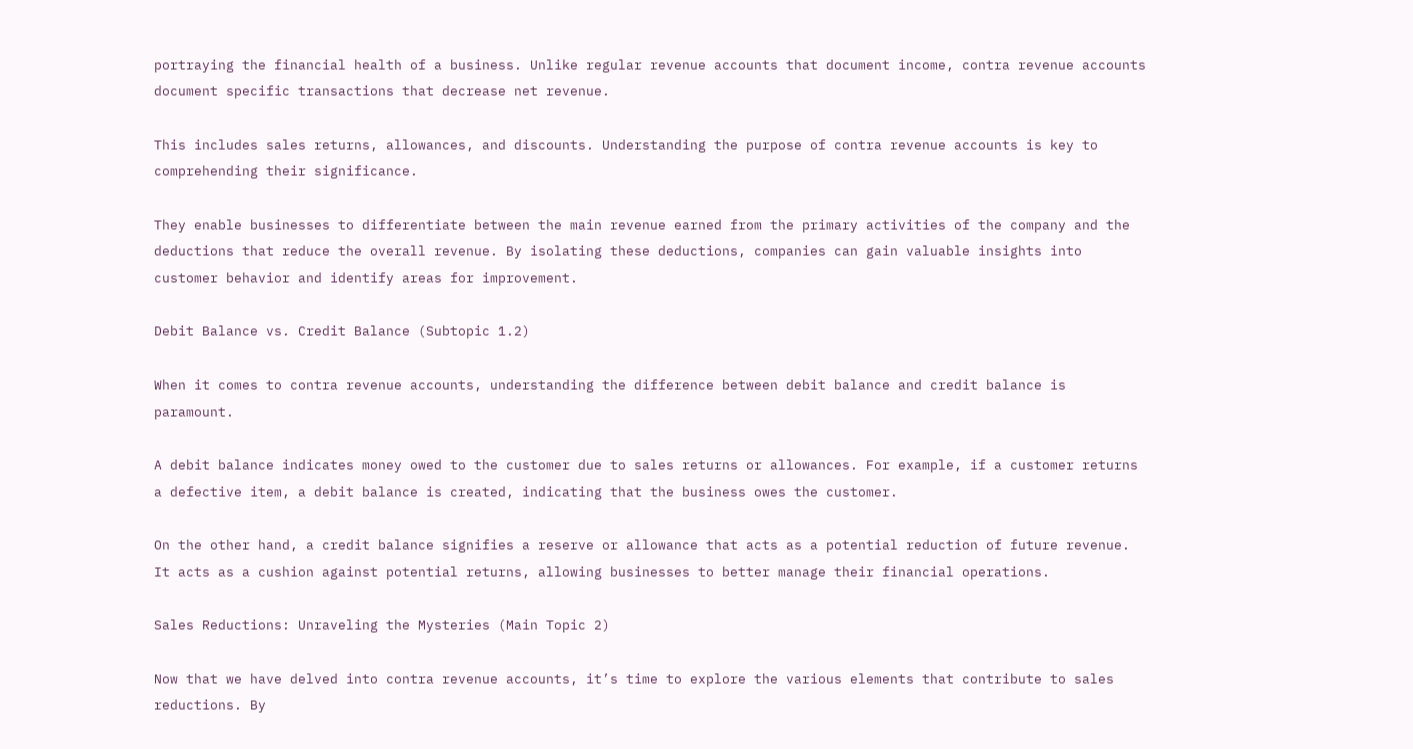portraying the financial health of a business. Unlike regular revenue accounts that document income, contra revenue accounts document specific transactions that decrease net revenue.

This includes sales returns, allowances, and discounts. Understanding the purpose of contra revenue accounts is key to comprehending their significance.

They enable businesses to differentiate between the main revenue earned from the primary activities of the company and the deductions that reduce the overall revenue. By isolating these deductions, companies can gain valuable insights into customer behavior and identify areas for improvement.

Debit Balance vs. Credit Balance (Subtopic 1.2)

When it comes to contra revenue accounts, understanding the difference between debit balance and credit balance is paramount.

A debit balance indicates money owed to the customer due to sales returns or allowances. For example, if a customer returns a defective item, a debit balance is created, indicating that the business owes the customer.

On the other hand, a credit balance signifies a reserve or allowance that acts as a potential reduction of future revenue. It acts as a cushion against potential returns, allowing businesses to better manage their financial operations.

Sales Reductions: Unraveling the Mysteries (Main Topic 2)

Now that we have delved into contra revenue accounts, it’s time to explore the various elements that contribute to sales reductions. By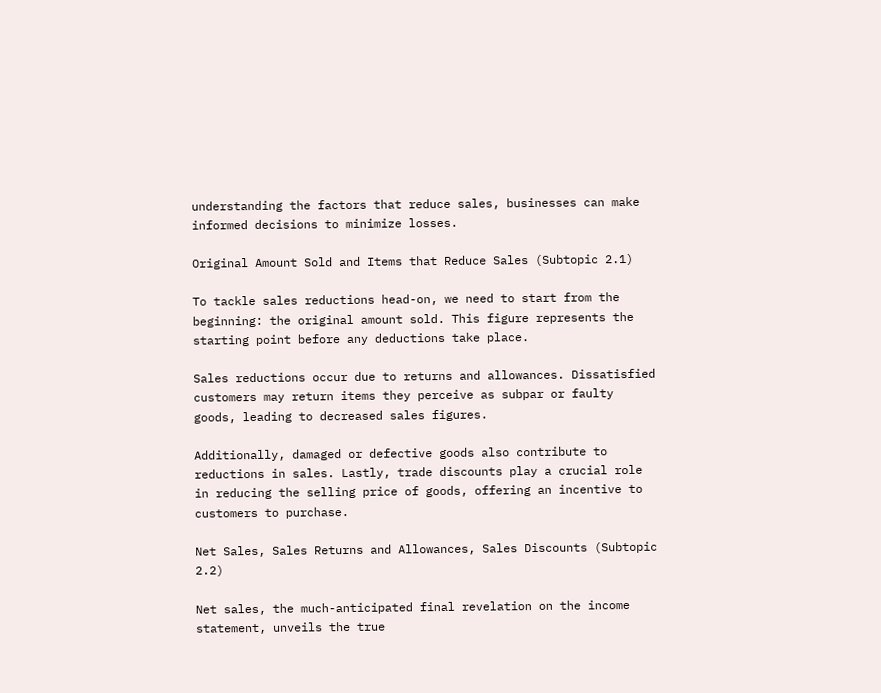understanding the factors that reduce sales, businesses can make informed decisions to minimize losses.

Original Amount Sold and Items that Reduce Sales (Subtopic 2.1)

To tackle sales reductions head-on, we need to start from the beginning: the original amount sold. This figure represents the starting point before any deductions take place.

Sales reductions occur due to returns and allowances. Dissatisfied customers may return items they perceive as subpar or faulty goods, leading to decreased sales figures.

Additionally, damaged or defective goods also contribute to reductions in sales. Lastly, trade discounts play a crucial role in reducing the selling price of goods, offering an incentive to customers to purchase.

Net Sales, Sales Returns and Allowances, Sales Discounts (Subtopic 2.2)

Net sales, the much-anticipated final revelation on the income statement, unveils the true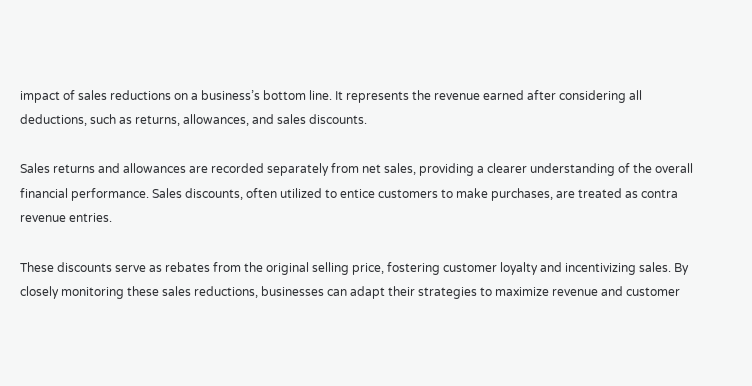impact of sales reductions on a business’s bottom line. It represents the revenue earned after considering all deductions, such as returns, allowances, and sales discounts.

Sales returns and allowances are recorded separately from net sales, providing a clearer understanding of the overall financial performance. Sales discounts, often utilized to entice customers to make purchases, are treated as contra revenue entries.

These discounts serve as rebates from the original selling price, fostering customer loyalty and incentivizing sales. By closely monitoring these sales reductions, businesses can adapt their strategies to maximize revenue and customer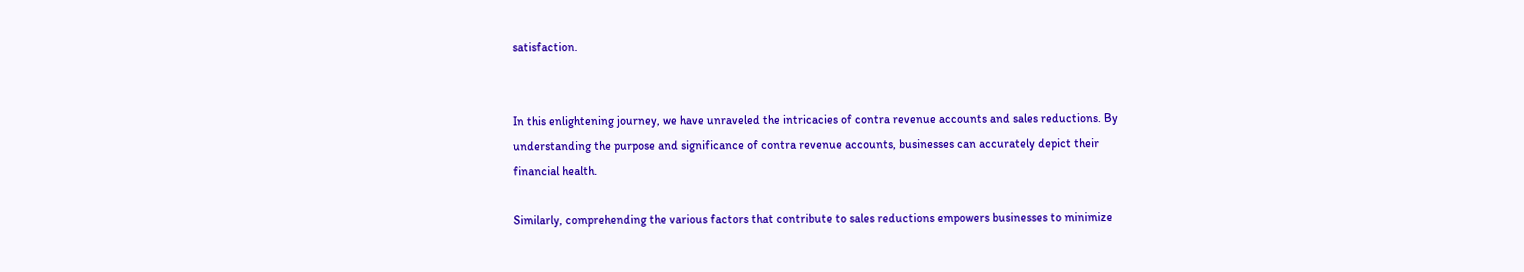satisfaction.


In this enlightening journey, we have unraveled the intricacies of contra revenue accounts and sales reductions. By understanding the purpose and significance of contra revenue accounts, businesses can accurately depict their financial health.

Similarly, comprehending the various factors that contribute to sales reductions empowers businesses to minimize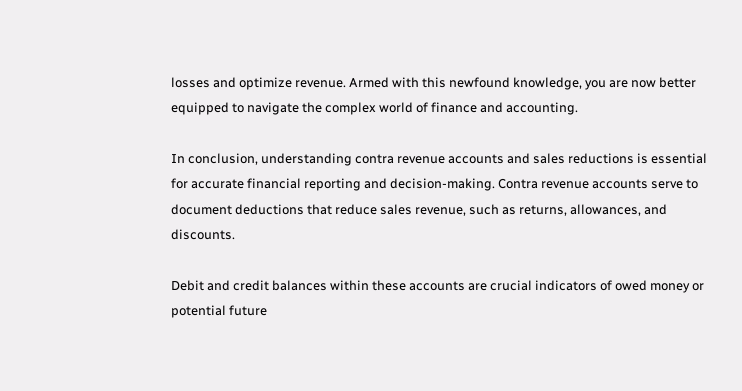losses and optimize revenue. Armed with this newfound knowledge, you are now better equipped to navigate the complex world of finance and accounting.

In conclusion, understanding contra revenue accounts and sales reductions is essential for accurate financial reporting and decision-making. Contra revenue accounts serve to document deductions that reduce sales revenue, such as returns, allowances, and discounts.

Debit and credit balances within these accounts are crucial indicators of owed money or potential future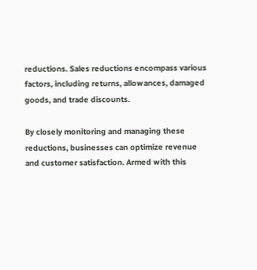reductions. Sales reductions encompass various factors, including returns, allowances, damaged goods, and trade discounts.

By closely monitoring and managing these reductions, businesses can optimize revenue and customer satisfaction. Armed with this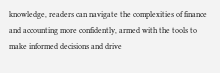knowledge, readers can navigate the complexities of finance and accounting more confidently, armed with the tools to make informed decisions and drive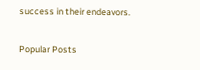success in their endeavors.

Popular Posts